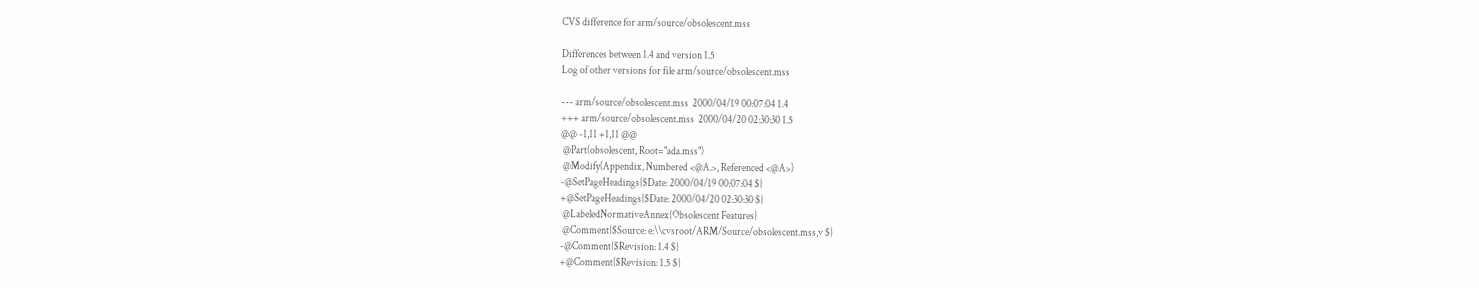CVS difference for arm/source/obsolescent.mss

Differences between 1.4 and version 1.5
Log of other versions for file arm/source/obsolescent.mss

--- arm/source/obsolescent.mss  2000/04/19 00:07:04 1.4
+++ arm/source/obsolescent.mss  2000/04/20 02:30:30 1.5
@@ -1,11 +1,11 @@
 @Part(obsolescent, Root="ada.mss")
 @Modify(Appendix, Numbered <@A.>, Referenced <@A>)
-@SetPageHeadings{$Date: 2000/04/19 00:07:04 $}
+@SetPageHeadings{$Date: 2000/04/20 02:30:30 $}
 @LabeledNormativeAnnex{Obsolescent Features}
 @Comment{$Source: e:\\cvsroot/ARM/Source/obsolescent.mss,v $}
-@Comment{$Revision: 1.4 $}
+@Comment{$Revision: 1.5 $}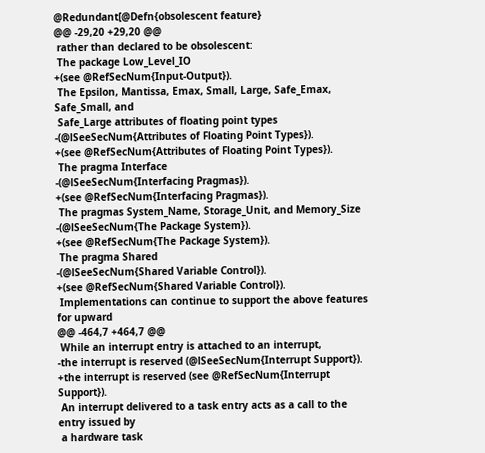@Redundant[@Defn{obsolescent feature}
@@ -29,20 +29,20 @@
 rather than declared to be obsolescent:
 The package Low_Level_IO
+(see @RefSecNum{Input-Output}).
 The Epsilon, Mantissa, Emax, Small, Large, Safe_Emax, Safe_Small, and
 Safe_Large attributes of floating point types
-(@lSeeSecNum{Attributes of Floating Point Types}).
+(see @RefSecNum{Attributes of Floating Point Types}).
 The pragma Interface
-(@lSeeSecNum{Interfacing Pragmas}).
+(see @RefSecNum{Interfacing Pragmas}).
 The pragmas System_Name, Storage_Unit, and Memory_Size
-(@lSeeSecNum{The Package System}).
+(see @RefSecNum{The Package System}).
 The pragma Shared
-(@lSeeSecNum{Shared Variable Control}).
+(see @RefSecNum{Shared Variable Control}).
 Implementations can continue to support the above features for upward
@@ -464,7 +464,7 @@
 While an interrupt entry is attached to an interrupt,
-the interrupt is reserved (@lSeeSecNum{Interrupt Support}).
+the interrupt is reserved (see @RefSecNum{Interrupt Support}).
 An interrupt delivered to a task entry acts as a call to the entry issued by
 a hardware task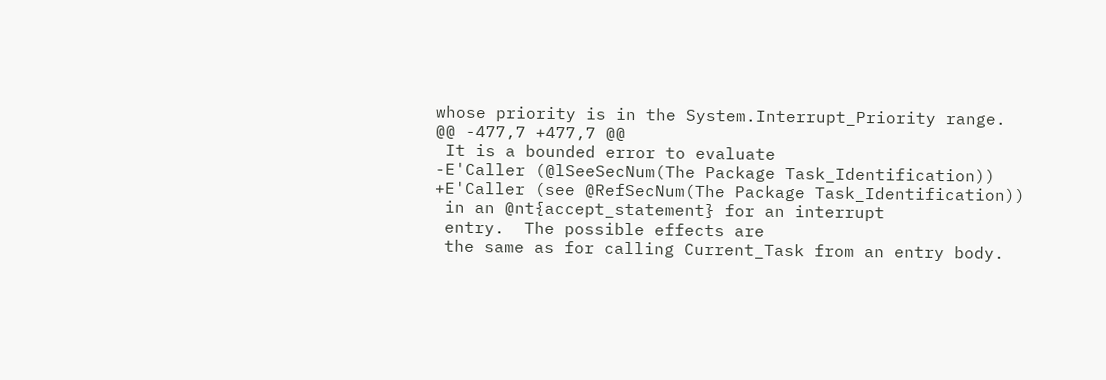whose priority is in the System.Interrupt_Priority range.
@@ -477,7 +477,7 @@
 It is a bounded error to evaluate
-E'Caller (@lSeeSecNum(The Package Task_Identification))
+E'Caller (see @RefSecNum(The Package Task_Identification))
 in an @nt{accept_statement} for an interrupt
 entry.  The possible effects are
 the same as for calling Current_Task from an entry body.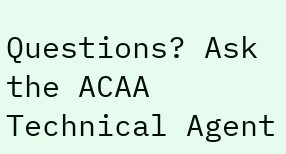Questions? Ask the ACAA Technical Agent